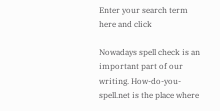Enter your search term here and click

Nowadays spell check is an important part of our writing. How-do-you-spell.net is the place where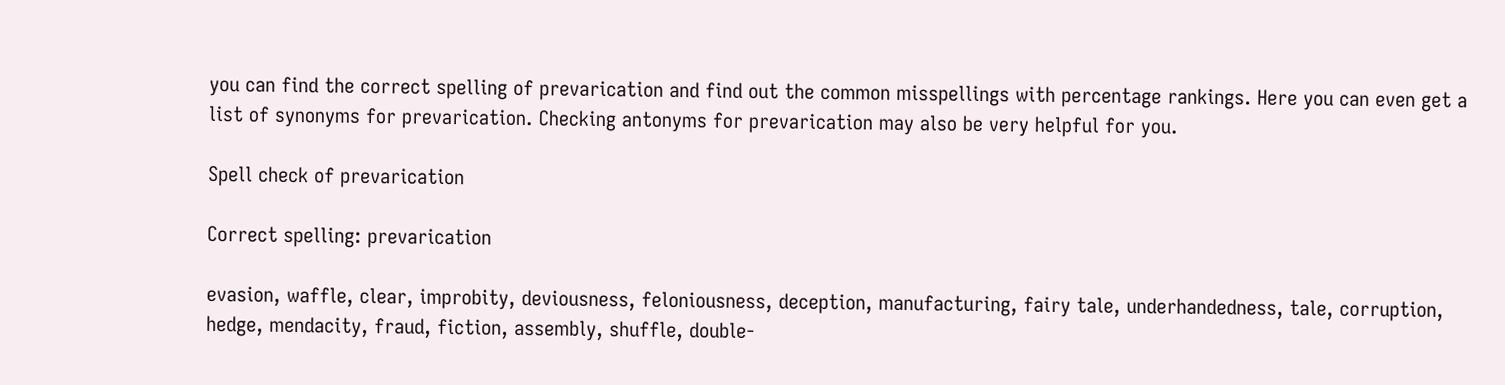you can find the correct spelling of prevarication and find out the common misspellings with percentage rankings. Here you can even get a list of synonyms for prevarication. Checking antonyms for prevarication may also be very helpful for you.

Spell check of prevarication

Correct spelling: prevarication

evasion, waffle, clear, improbity, deviousness, feloniousness, deception, manufacturing, fairy tale, underhandedness, tale, corruption, hedge, mendacity, fraud, fiction, assembly, shuffle, double-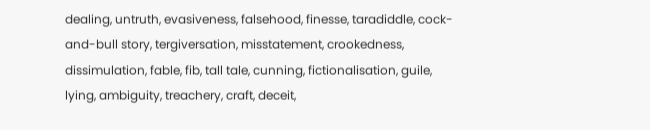dealing, untruth, evasiveness, falsehood, finesse, taradiddle, cock-and-bull story, tergiversation, misstatement, crookedness, dissimulation, fable, fib, tall tale, cunning, fictionalisation, guile, lying, ambiguity, treachery, craft, deceit,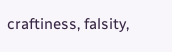craftiness, falsity,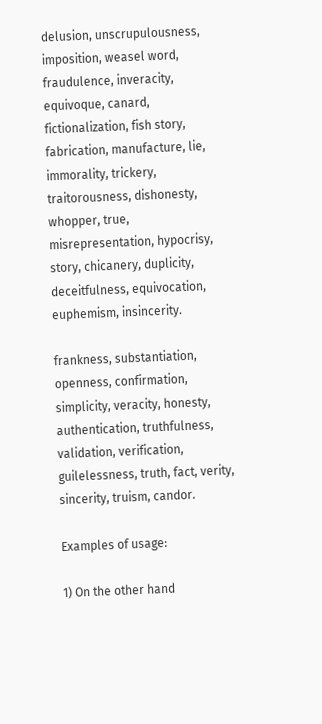delusion, unscrupulousness, imposition, weasel word, fraudulence, inveracity, equivoque, canard, fictionalization, fish story, fabrication, manufacture, lie, immorality, trickery, traitorousness, dishonesty, whopper, true, misrepresentation, hypocrisy, story, chicanery, duplicity, deceitfulness, equivocation, euphemism, insincerity.

frankness, substantiation, openness, confirmation, simplicity, veracity, honesty, authentication, truthfulness, validation, verification, guilelessness, truth, fact, verity, sincerity, truism, candor.

Examples of usage:

1) On the other hand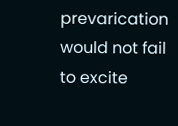prevarication would not fail to excite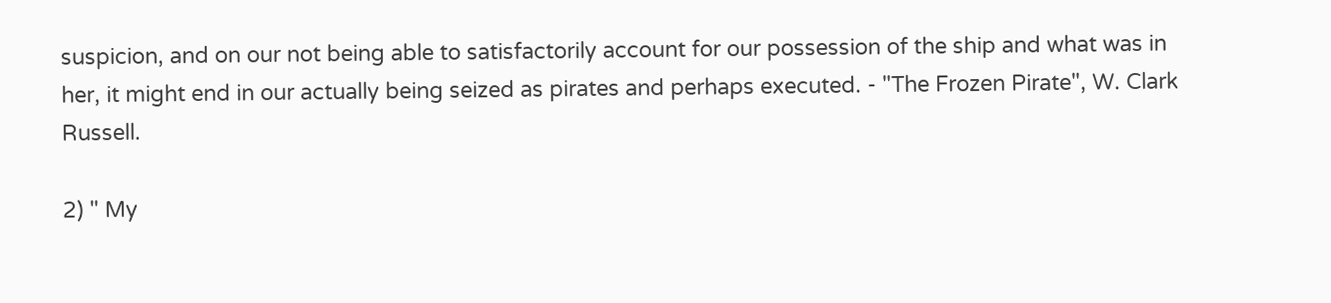suspicion, and on our not being able to satisfactorily account for our possession of the ship and what was in her, it might end in our actually being seized as pirates and perhaps executed. - "The Frozen Pirate", W. Clark Russell.

2) " My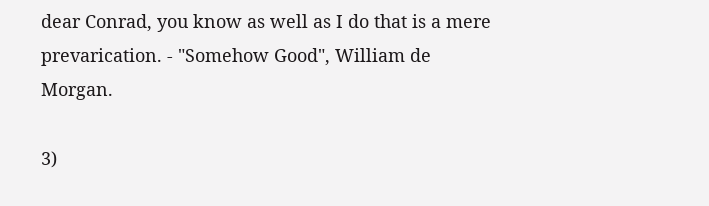dear Conrad, you know as well as I do that is a mere prevarication. - "Somehow Good", William de Morgan.

3)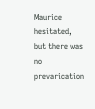Maurice hesitated, but there was no prevarication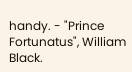handy. - "Prince Fortunatus", William Black.